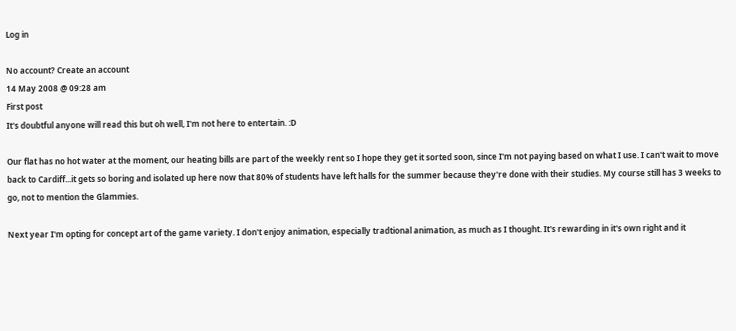Log in

No account? Create an account
14 May 2008 @ 09:28 am
First post
It's doubtful anyone will read this but oh well, I'm not here to entertain. :D

Our flat has no hot water at the moment, our heating bills are part of the weekly rent so I hope they get it sorted soon, since I'm not paying based on what I use. I can't wait to move back to Cardiff...it gets so boring and isolated up here now that 80% of students have left halls for the summer because they're done with their studies. My course still has 3 weeks to go, not to mention the Glammies.

Next year I'm opting for concept art of the game variety. I don't enjoy animation, especially tradtional animation, as much as I thought. It's rewarding in it's own right and it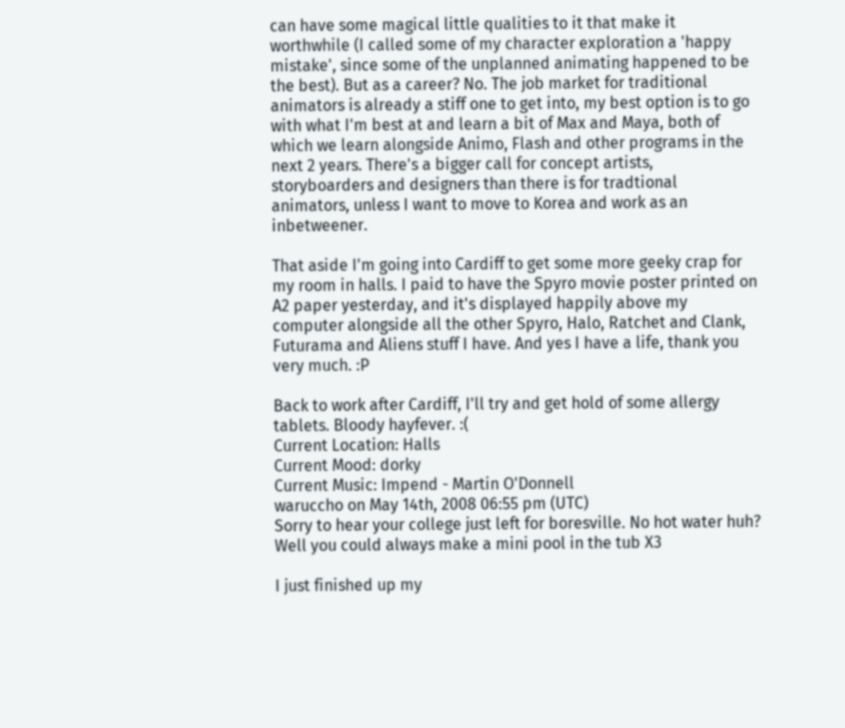can have some magical little qualities to it that make it worthwhile (I called some of my character exploration a 'happy mistake', since some of the unplanned animating happened to be the best). But as a career? No. The job market for traditional animators is already a stiff one to get into, my best option is to go with what I'm best at and learn a bit of Max and Maya, both of which we learn alongside Animo, Flash and other programs in the next 2 years. There's a bigger call for concept artists, storyboarders and designers than there is for tradtional animators, unless I want to move to Korea and work as an inbetweener.

That aside I'm going into Cardiff to get some more geeky crap for my room in halls. I paid to have the Spyro movie poster printed on A2 paper yesterday, and it's displayed happily above my computer alongside all the other Spyro, Halo, Ratchet and Clank, Futurama and Aliens stuff I have. And yes I have a life, thank you very much. :P

Back to work after Cardiff, I'll try and get hold of some allergy tablets. Bloody hayfever. :(
Current Location: Halls
Current Mood: dorky
Current Music: Impend - Martin O'Donnell
waruccho on May 14th, 2008 06:55 pm (UTC)
Sorry to hear your college just left for boresville. No hot water huh? Well you could always make a mini pool in the tub X3

I just finished up my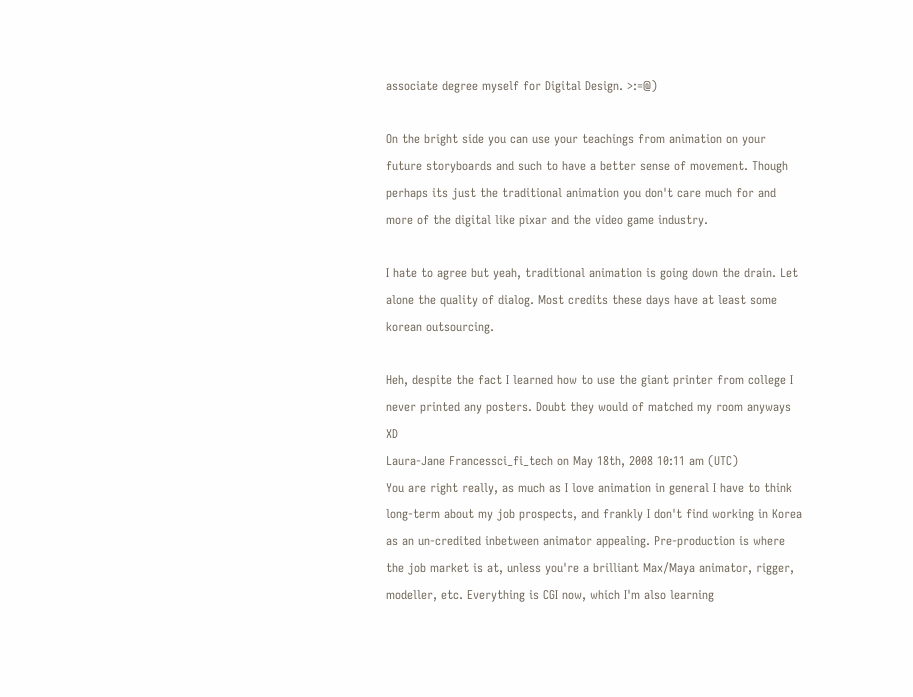associate degree myself for Digital Design. >:=@)

On the bright side you can use your teachings from animation on your future storyboards and such to have a better sense of movement. Though perhaps its just the traditional animation you don't care much for and more of the digital like pixar and the video game industry.

I hate to agree but yeah, traditional animation is going down the drain. Let alone the quality of dialog. Most credits these days have at least some korean outsourcing.

Heh, despite the fact I learned how to use the giant printer from college I never printed any posters. Doubt they would of matched my room anyways XD
Laura-Jane Francessci_fi_tech on May 18th, 2008 10:11 am (UTC)
You are right really, as much as I love animation in general I have to think long-term about my job prospects, and frankly I don't find working in Korea as an un-credited inbetween animator appealing. Pre-production is where the job market is at, unless you're a brilliant Max/Maya animator, rigger, modeller, etc. Everything is CGI now, which I'm also learning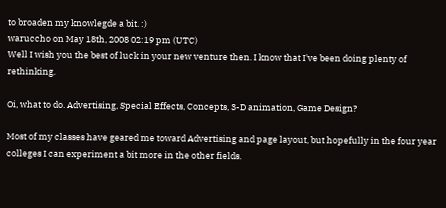to broaden my knowlegde a bit. :)
waruccho on May 18th, 2008 02:19 pm (UTC)
Well I wish you the best of luck in your new venture then. I know that I've been doing plenty of rethinking.

Oi, what to do. Advertising, Special Effects, Concepts, 3-D animation, Game Design?

Most of my classes have geared me toward Advertising and page layout, but hopefully in the four year colleges I can experiment a bit more in the other fields.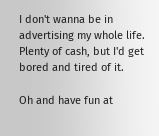I don't wanna be in advertising my whole life. Plenty of cash, but I'd get bored and tired of it.

Oh and have fun at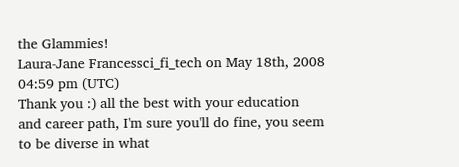the Glammies!
Laura-Jane Francessci_fi_tech on May 18th, 2008 04:59 pm (UTC)
Thank you :) all the best with your education and career path, I'm sure you'll do fine, you seem to be diverse in what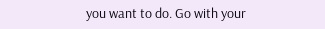you want to do. Go with your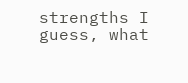strengths I guess, what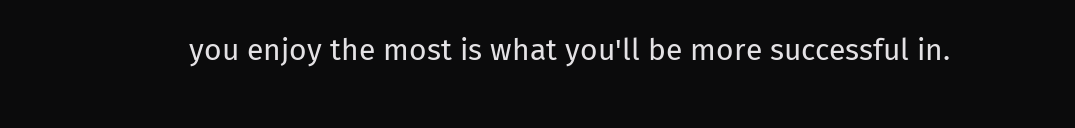you enjoy the most is what you'll be more successful in.